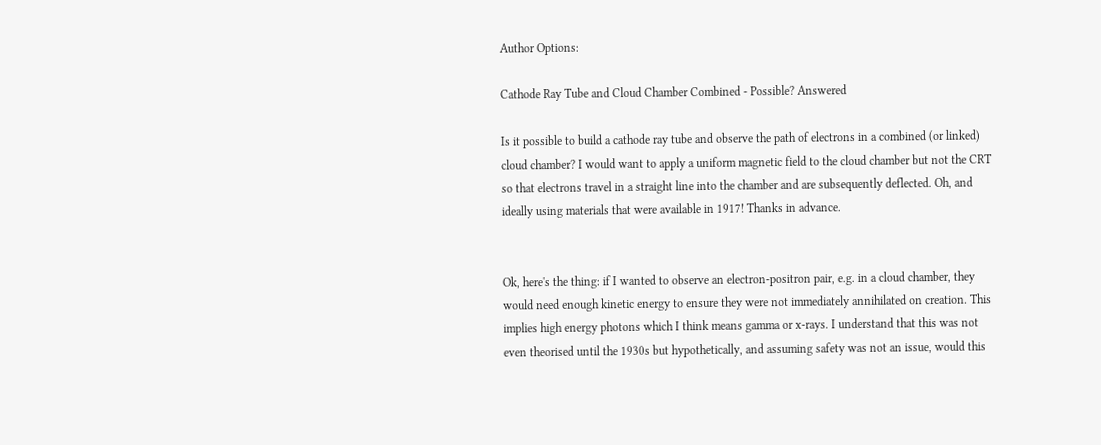Author Options:

Cathode Ray Tube and Cloud Chamber Combined - Possible? Answered

Is it possible to build a cathode ray tube and observe the path of electrons in a combined (or linked) cloud chamber? I would want to apply a uniform magnetic field to the cloud chamber but not the CRT so that electrons travel in a straight line into the chamber and are subsequently deflected. Oh, and ideally using materials that were available in 1917! Thanks in advance.


Ok, here's the thing: if I wanted to observe an electron-positron pair, e.g. in a cloud chamber, they would need enough kinetic energy to ensure they were not immediately annihilated on creation. This implies high energy photons which I think means gamma or x-rays. I understand that this was not even theorised until the 1930s but hypothetically, and assuming safety was not an issue, would this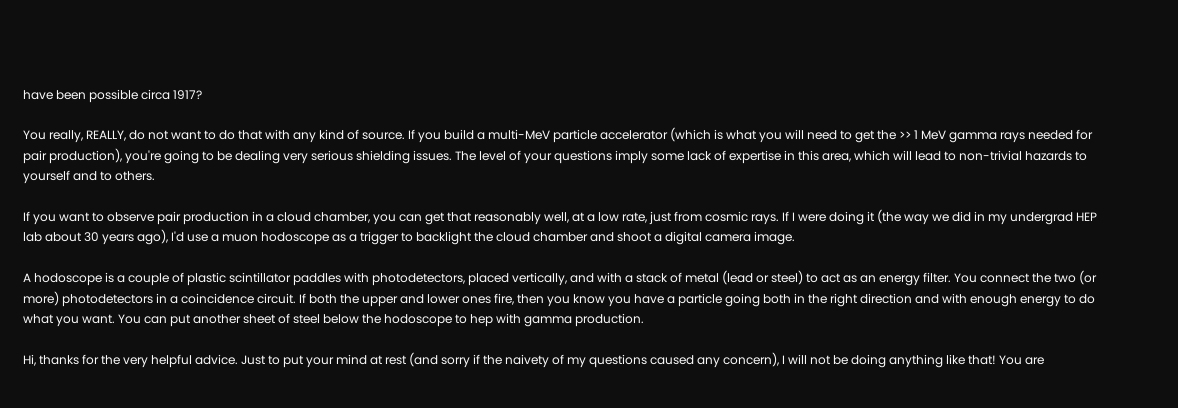have been possible circa 1917?

You really, REALLY, do not want to do that with any kind of source. If you build a multi-MeV particle accelerator (which is what you will need to get the >> 1 MeV gamma rays needed for pair production), you're going to be dealing very serious shielding issues. The level of your questions imply some lack of expertise in this area, which will lead to non-trivial hazards to yourself and to others.

If you want to observe pair production in a cloud chamber, you can get that reasonably well, at a low rate, just from cosmic rays. If I were doing it (the way we did in my undergrad HEP lab about 30 years ago), I'd use a muon hodoscope as a trigger to backlight the cloud chamber and shoot a digital camera image.

A hodoscope is a couple of plastic scintillator paddles with photodetectors, placed vertically, and with a stack of metal (lead or steel) to act as an energy filter. You connect the two (or more) photodetectors in a coincidence circuit. If both the upper and lower ones fire, then you know you have a particle going both in the right direction and with enough energy to do what you want. You can put another sheet of steel below the hodoscope to hep with gamma production.

Hi, thanks for the very helpful advice. Just to put your mind at rest (and sorry if the naivety of my questions caused any concern), I will not be doing anything like that! You are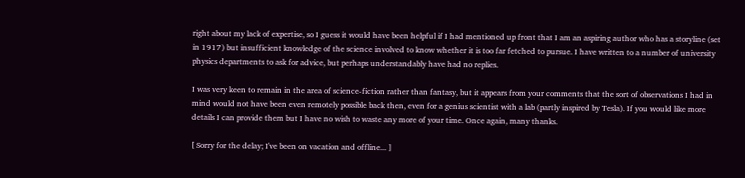right about my lack of expertise, so I guess it would have been helpful if I had mentioned up front that I am an aspiring author who has a storyline (set in 1917) but insufficient knowledge of the science involved to know whether it is too far fetched to pursue. I have written to a number of university physics departments to ask for advice, but perhaps understandably have had no replies.

I was very keen to remain in the area of science-fiction rather than fantasy, but it appears from your comments that the sort of observations I had in mind would not have been even remotely possible back then, even for a genius scientist with a lab (partly inspired by Tesla). If you would like more details I can provide them but I have no wish to waste any more of your time. Once again, many thanks.

[ Sorry for the delay; I've been on vacation and offline... ]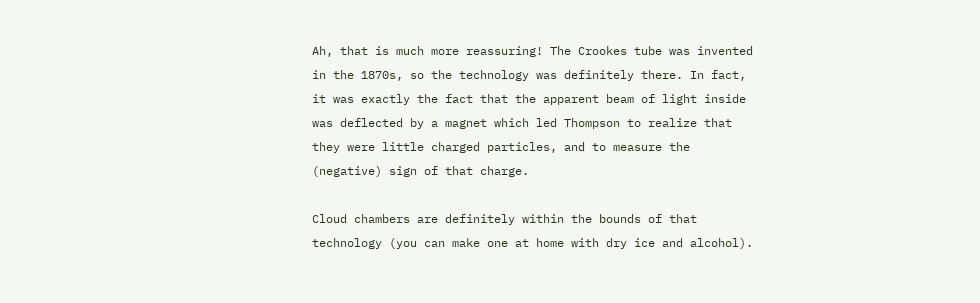Ah, that is much more reassuring! The Crookes tube was invented in the 1870s, so the technology was definitely there. In fact, it was exactly the fact that the apparent beam of light inside was deflected by a magnet which led Thompson to realize that they were little charged particles, and to measure the (negative) sign of that charge.

Cloud chambers are definitely within the bounds of that technology (you can make one at home with dry ice and alcohol).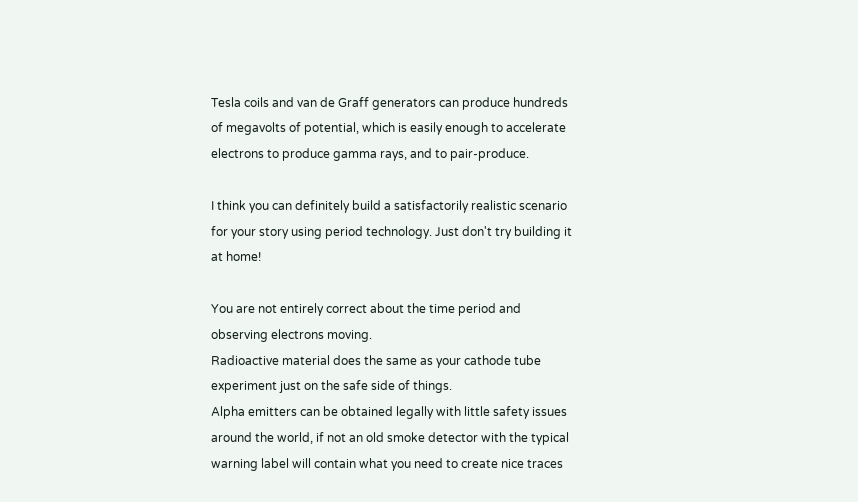Tesla coils and van de Graff generators can produce hundreds of megavolts of potential, which is easily enough to accelerate electrons to produce gamma rays, and to pair-produce.

I think you can definitely build a satisfactorily realistic scenario for your story using period technology. Just don't try building it at home!

You are not entirely correct about the time period and observing electrons moving.
Radioactive material does the same as your cathode tube experiment just on the safe side of things.
Alpha emitters can be obtained legally with little safety issues around the world, if not an old smoke detector with the typical warning label will contain what you need to create nice traces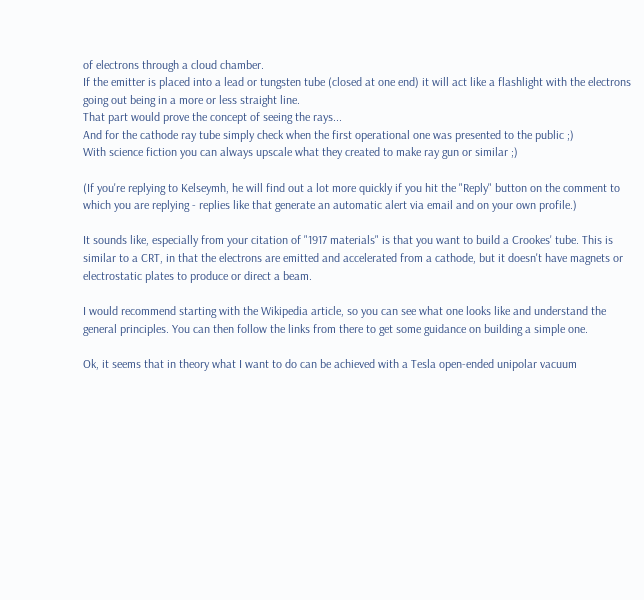of electrons through a cloud chamber.
If the emitter is placed into a lead or tungsten tube (closed at one end) it will act like a flashlight with the electrons going out being in a more or less straight line.
That part would prove the concept of seeing the rays...
And for the cathode ray tube simply check when the first operational one was presented to the public ;)
With science fiction you can always upscale what they created to make ray gun or similar ;)

(If you're replying to Kelseymh, he will find out a lot more quickly if you hit the "Reply" button on the comment to which you are replying - replies like that generate an automatic alert via email and on your own profile.)

It sounds like, especially from your citation of "1917 materials" is that you want to build a Crookes' tube. This is similar to a CRT, in that the electrons are emitted and accelerated from a cathode, but it doesn't have magnets or electrostatic plates to produce or direct a beam.

I would recommend starting with the Wikipedia article, so you can see what one looks like and understand the general principles. You can then follow the links from there to get some guidance on building a simple one.

Ok, it seems that in theory what I want to do can be achieved with a Tesla open-ended unipolar vacuum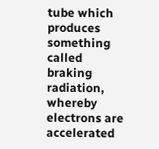tube which produces something called braking radiation, whereby electrons are accelerated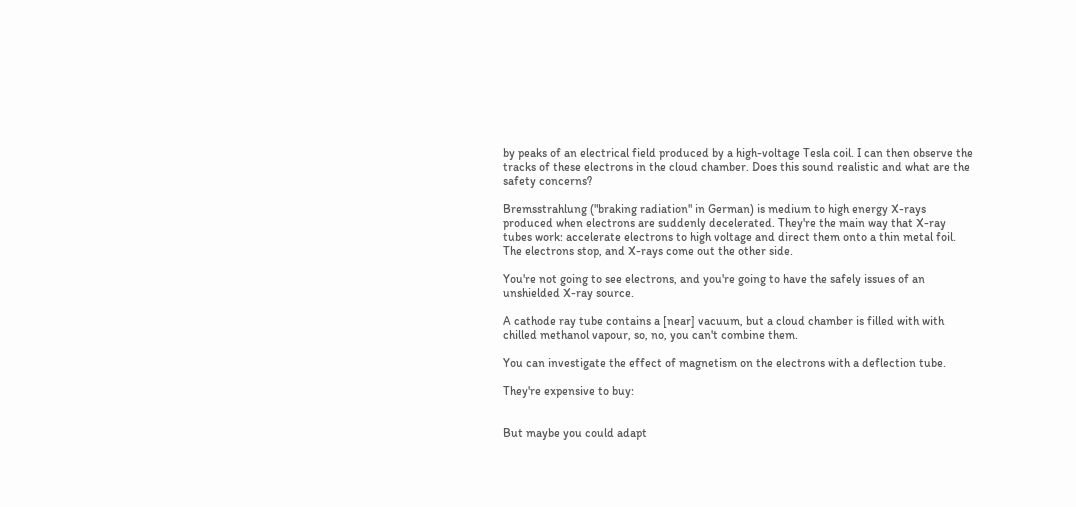by peaks of an electrical field produced by a high-voltage Tesla coil. I can then observe the tracks of these electrons in the cloud chamber. Does this sound realistic and what are the safety concerns?

Bremsstrahlung ("braking radiation" in German) is medium to high energy X-rays produced when electrons are suddenly decelerated. They're the main way that X-ray tubes work: accelerate electrons to high voltage and direct them onto a thin metal foil. The electrons stop, and X-rays come out the other side.

You're not going to see electrons, and you're going to have the safely issues of an unshielded X-ray source.

A cathode ray tube contains a [near] vacuum, but a cloud chamber is filled with with chilled methanol vapour, so, no, you can't combine them.

You can investigate the effect of magnetism on the electrons with a deflection tube.

They're expensive to buy:


But maybe you could adapt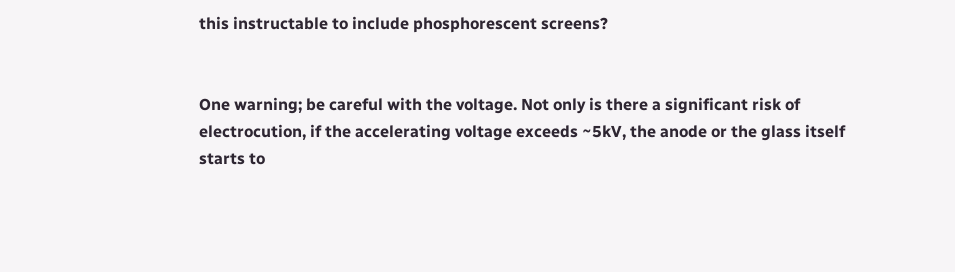this instructable to include phosphorescent screens?


One warning; be careful with the voltage. Not only is there a significant risk of electrocution, if the accelerating voltage exceeds ~5kV, the anode or the glass itself starts to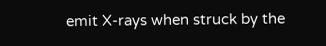emit X-rays when struck by the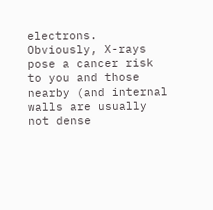electrons. Obviously, X-rays pose a cancer risk to you and those nearby (and internal walls are usually not dense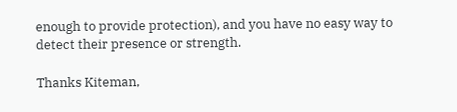enough to provide protection), and you have no easy way to detect their presence or strength.

Thanks Kiteman,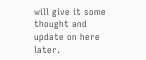will give it some thought and update on here later.